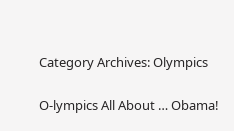Category Archives: Olympics

O-lympics All About … Obama!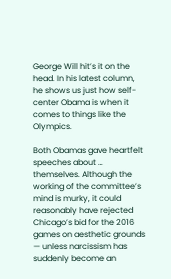George Will hit’s it on the head. In his latest column, he shows us just how self-center Obama is when it comes to things like the Olympics.

Both Obamas gave heartfelt speeches about … themselves. Although the working of the committee’s mind is murky, it could reasonably have rejected Chicago’s bid for the 2016 games on aesthetic grounds — unless narcissism has suddenly become an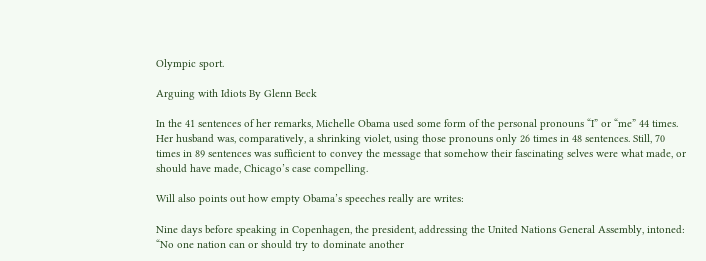Olympic sport.

Arguing with Idiots By Glenn Beck

In the 41 sentences of her remarks, Michelle Obama used some form of the personal pronouns “I” or “me” 44 times. Her husband was, comparatively, a shrinking violet, using those pronouns only 26 times in 48 sentences. Still, 70 times in 89 sentences was sufficient to convey the message that somehow their fascinating selves were what made, or should have made, Chicago’s case compelling.

Will also points out how empty Obama’s speeches really are writes:

Nine days before speaking in Copenhagen, the president, addressing the United Nations General Assembly, intoned: “No one nation can or should try to dominate another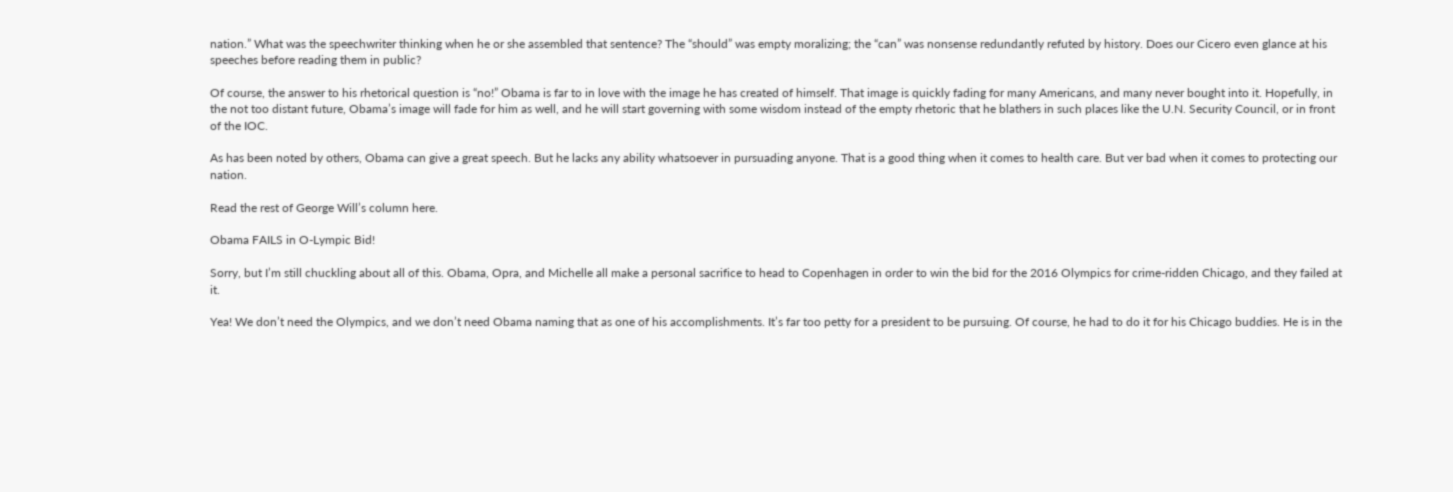nation.” What was the speechwriter thinking when he or she assembled that sentence? The “should” was empty moralizing; the “can” was nonsense redundantly refuted by history. Does our Cicero even glance at his speeches before reading them in public?

Of course, the answer to his rhetorical question is “no!” Obama is far to in love with the image he has created of himself. That image is quickly fading for many Americans, and many never bought into it. Hopefully, in the not too distant future, Obama’s image will fade for him as well, and he will start governing with some wisdom instead of the empty rhetoric that he blathers in such places like the U.N. Security Council, or in front of the IOC.

As has been noted by others, Obama can give a great speech. But he lacks any ability whatsoever in pursuading anyone. That is a good thing when it comes to health care. But ver bad when it comes to protecting our nation.

Read the rest of George Will’s column here.

Obama FAILS in O-Lympic Bid!

Sorry, but I’m still chuckling about all of this. Obama, Opra, and Michelle all make a personal sacrifice to head to Copenhagen in order to win the bid for the 2016 Olympics for crime-ridden Chicago, and they failed at it.

Yea! We don’t need the Olympics, and we don’t need Obama naming that as one of his accomplishments. It’s far too petty for a president to be pursuing. Of course, he had to do it for his Chicago buddies. He is in the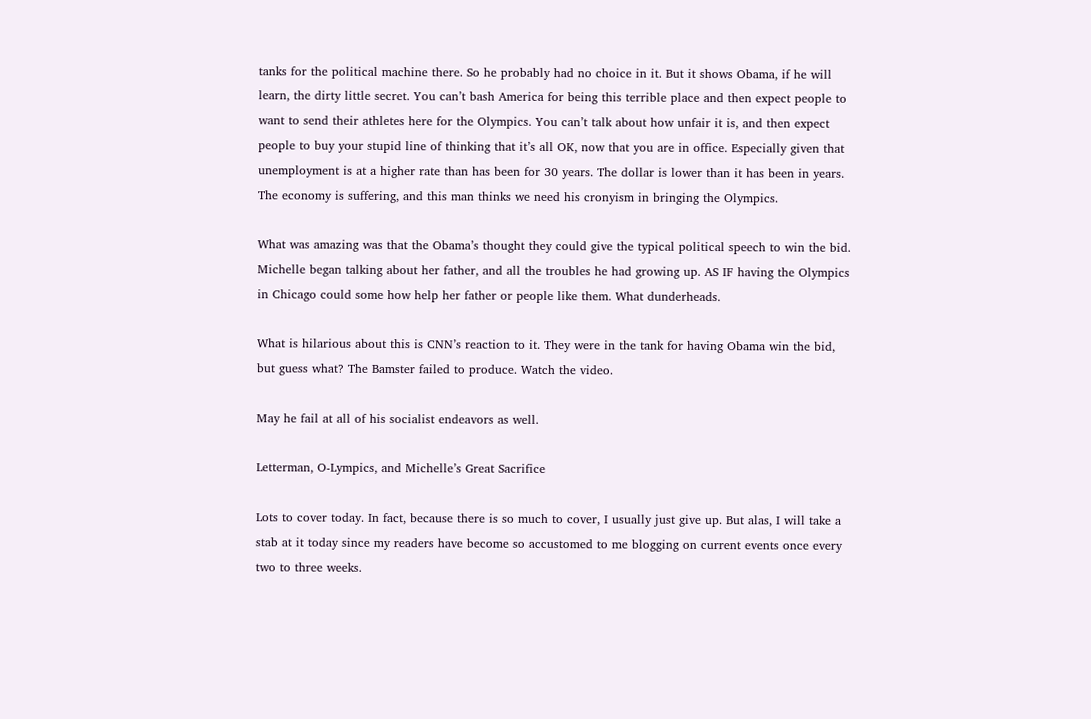tanks for the political machine there. So he probably had no choice in it. But it shows Obama, if he will learn, the dirty little secret. You can’t bash America for being this terrible place and then expect people to want to send their athletes here for the Olympics. You can’t talk about how unfair it is, and then expect people to buy your stupid line of thinking that it’s all OK, now that you are in office. Especially given that unemployment is at a higher rate than has been for 30 years. The dollar is lower than it has been in years. The economy is suffering, and this man thinks we need his cronyism in bringing the Olympics.

What was amazing was that the Obama’s thought they could give the typical political speech to win the bid. Michelle began talking about her father, and all the troubles he had growing up. AS IF having the Olympics in Chicago could some how help her father or people like them. What dunderheads.

What is hilarious about this is CNN’s reaction to it. They were in the tank for having Obama win the bid, but guess what? The Bamster failed to produce. Watch the video.

May he fail at all of his socialist endeavors as well.

Letterman, O-Lympics, and Michelle’s Great Sacrifice

Lots to cover today. In fact, because there is so much to cover, I usually just give up. But alas, I will take a stab at it today since my readers have become so accustomed to me blogging on current events once every two to three weeks.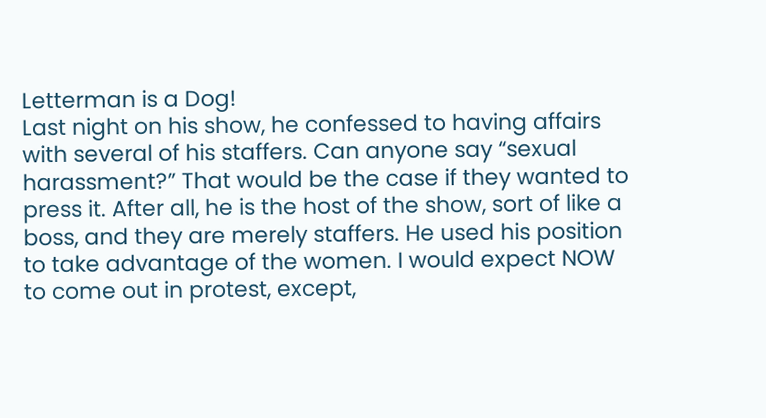Letterman is a Dog!
Last night on his show, he confessed to having affairs with several of his staffers. Can anyone say “sexual harassment?” That would be the case if they wanted to press it. After all, he is the host of the show, sort of like a boss, and they are merely staffers. He used his position to take advantage of the women. I would expect NOW to come out in protest, except,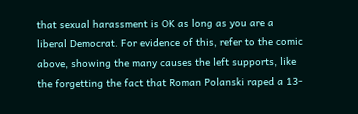that sexual harassment is OK as long as you are a liberal Democrat. For evidence of this, refer to the comic above, showing the many causes the left supports, like the forgetting the fact that Roman Polanski raped a 13-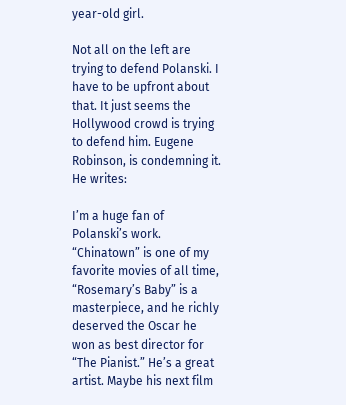year-old girl.

Not all on the left are trying to defend Polanski. I have to be upfront about that. It just seems the Hollywood crowd is trying to defend him. Eugene Robinson, is condemning it. He writes:

I’m a huge fan of Polanski’s work. “Chinatown” is one of my favorite movies of all time, “Rosemary’s Baby” is a masterpiece, and he richly deserved the Oscar he won as best director for “The Pianist.” He’s a great artist. Maybe his next film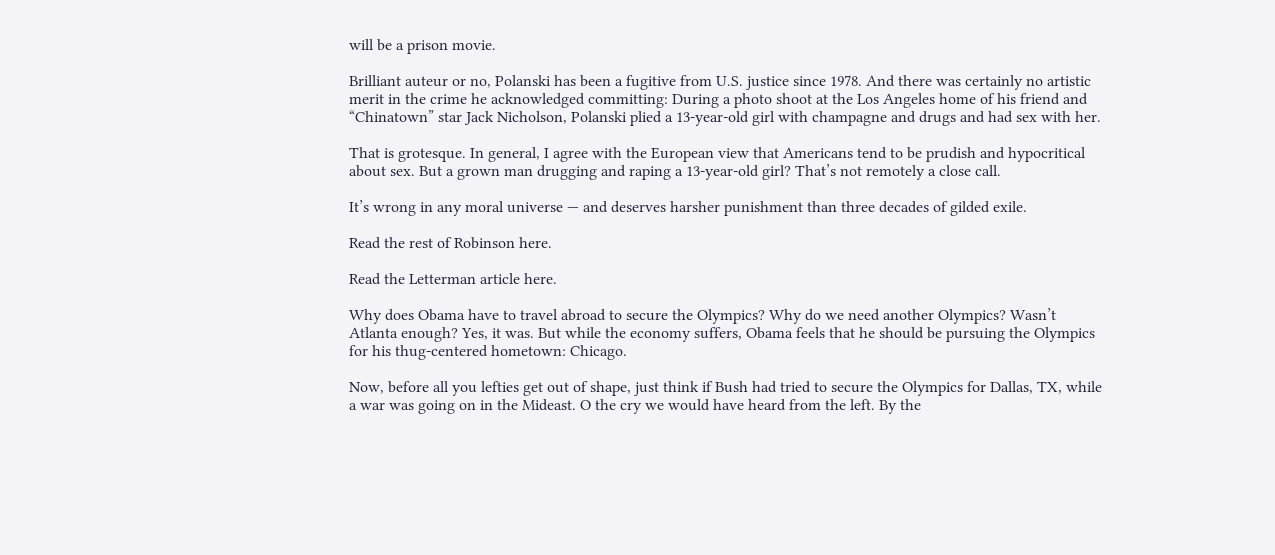will be a prison movie.

Brilliant auteur or no, Polanski has been a fugitive from U.S. justice since 1978. And there was certainly no artistic merit in the crime he acknowledged committing: During a photo shoot at the Los Angeles home of his friend and “Chinatown” star Jack Nicholson, Polanski plied a 13-year-old girl with champagne and drugs and had sex with her.

That is grotesque. In general, I agree with the European view that Americans tend to be prudish and hypocritical about sex. But a grown man drugging and raping a 13-year-old girl? That’s not remotely a close call.

It’s wrong in any moral universe — and deserves harsher punishment than three decades of gilded exile.

Read the rest of Robinson here.

Read the Letterman article here.

Why does Obama have to travel abroad to secure the Olympics? Why do we need another Olympics? Wasn’t Atlanta enough? Yes, it was. But while the economy suffers, Obama feels that he should be pursuing the Olympics for his thug-centered hometown: Chicago.

Now, before all you lefties get out of shape, just think if Bush had tried to secure the Olympics for Dallas, TX, while a war was going on in the Mideast. O the cry we would have heard from the left. By the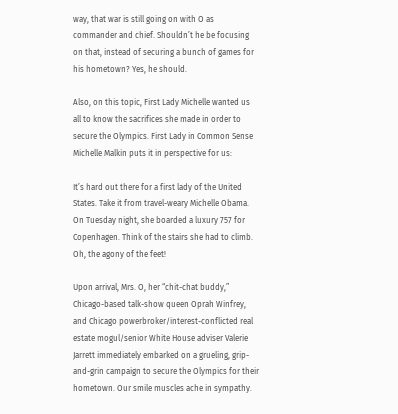way, that war is still going on with O as commander and chief. Shouldn’t he be focusing on that, instead of securing a bunch of games for his hometown? Yes, he should.

Also, on this topic, First Lady Michelle wanted us all to know the sacrifices she made in order to secure the Olympics. First Lady in Common Sense Michelle Malkin puts it in perspective for us:

It’s hard out there for a first lady of the United States. Take it from travel-weary Michelle Obama. On Tuesday night, she boarded a luxury 757 for Copenhagen. Think of the stairs she had to climb. Oh, the agony of the feet!

Upon arrival, Mrs. O, her “chit-chat buddy,” Chicago-based talk-show queen Oprah Winfrey, and Chicago powerbroker/interest-conflicted real estate mogul/senior White House adviser Valerie Jarrett immediately embarked on a grueling, grip-and-grin campaign to secure the Olympics for their hometown. Our smile muscles ache in sympathy.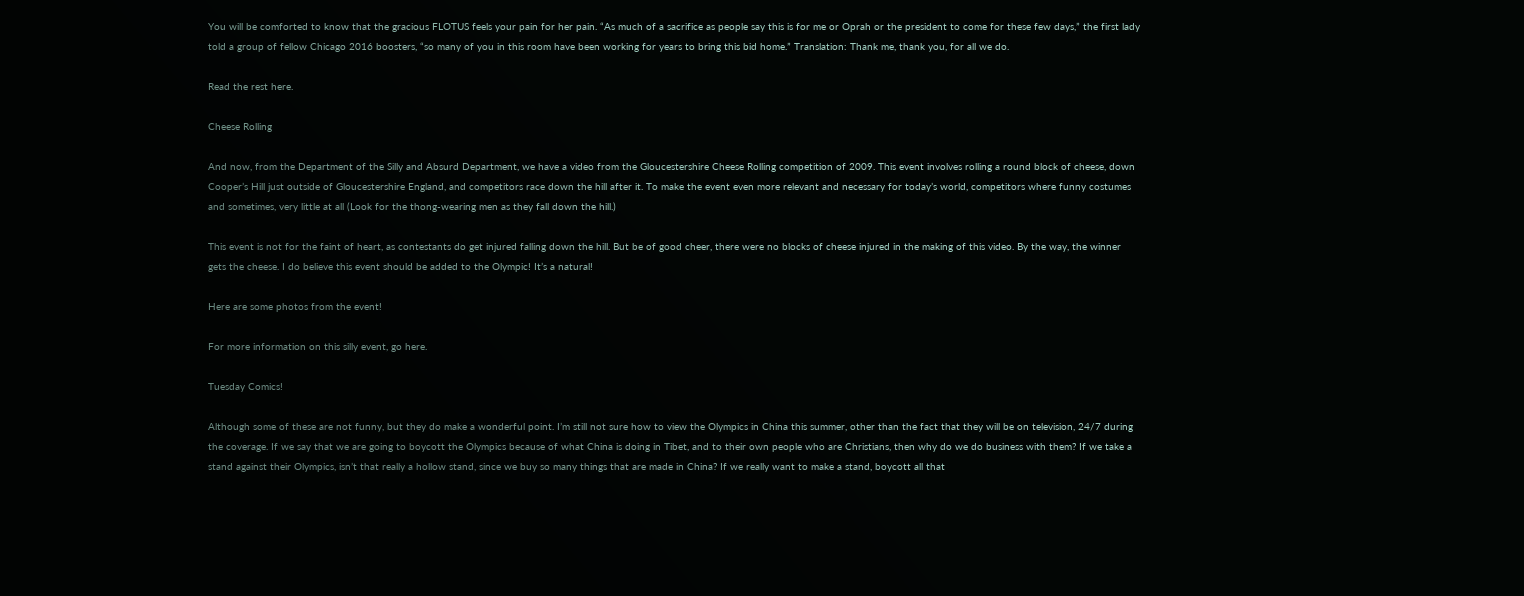You will be comforted to know that the gracious FLOTUS feels your pain for her pain. “As much of a sacrifice as people say this is for me or Oprah or the president to come for these few days,” the first lady told a group of fellow Chicago 2016 boosters, “so many of you in this room have been working for years to bring this bid home.” Translation: Thank me, thank you, for all we do.

Read the rest here.

Cheese Rolling

And now, from the Department of the Silly and Absurd Department, we have a video from the Gloucestershire Cheese Rolling competition of 2009. This event involves rolling a round block of cheese, down Cooper’s Hill just outside of Gloucestershire England, and competitors race down the hill after it. To make the event even more relevant and necessary for today’s world, competitors where funny costumes and sometimes, very little at all (Look for the thong-wearing men as they fall down the hill.)

This event is not for the faint of heart, as contestants do get injured falling down the hill. But be of good cheer, there were no blocks of cheese injured in the making of this video. By the way, the winner gets the cheese. I do believe this event should be added to the Olympic! It’s a natural!

Here are some photos from the event!

For more information on this silly event, go here.

Tuesday Comics!

Although some of these are not funny, but they do make a wonderful point. I’m still not sure how to view the Olympics in China this summer, other than the fact that they will be on television, 24/7 during the coverage. If we say that we are going to boycott the Olympics because of what China is doing in Tibet, and to their own people who are Christians, then why do we do business with them? If we take a stand against their Olympics, isn’t that really a hollow stand, since we buy so many things that are made in China? If we really want to make a stand, boycott all that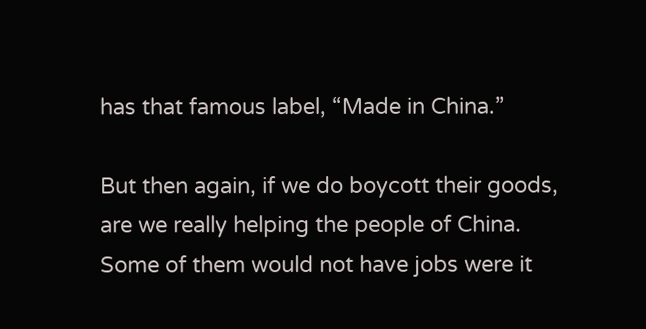has that famous label, “Made in China.”

But then again, if we do boycott their goods, are we really helping the people of China. Some of them would not have jobs were it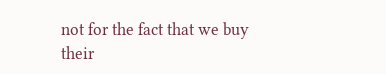not for the fact that we buy their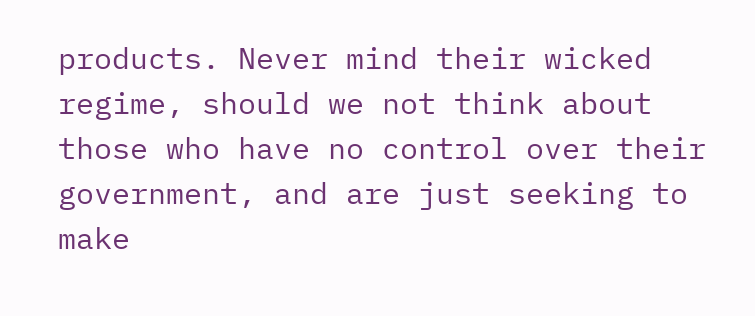products. Never mind their wicked regime, should we not think about those who have no control over their government, and are just seeking to make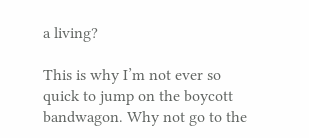a living?

This is why I’m not ever so quick to jump on the boycott bandwagon. Why not go to the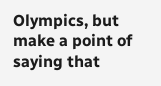Olympics, but make a point of saying that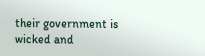their government is wicked and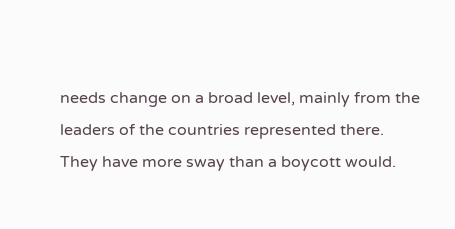needs change on a broad level, mainly from the leaders of the countries represented there. They have more sway than a boycott would.